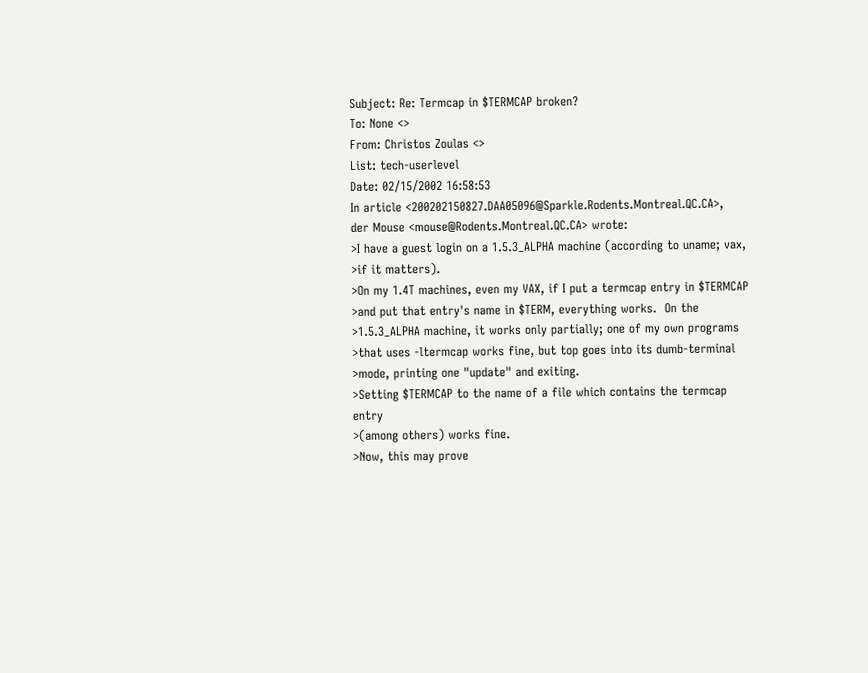Subject: Re: Termcap in $TERMCAP broken?
To: None <>
From: Christos Zoulas <>
List: tech-userlevel
Date: 02/15/2002 16:58:53
In article <200202150827.DAA05096@Sparkle.Rodents.Montreal.QC.CA>,
der Mouse <mouse@Rodents.Montreal.QC.CA> wrote:
>I have a guest login on a 1.5.3_ALPHA machine (according to uname; vax,
>if it matters).
>On my 1.4T machines, even my VAX, if I put a termcap entry in $TERMCAP
>and put that entry's name in $TERM, everything works.  On the
>1.5.3_ALPHA machine, it works only partially; one of my own programs
>that uses -ltermcap works fine, but top goes into its dumb-terminal
>mode, printing one "update" and exiting.
>Setting $TERMCAP to the name of a file which contains the termcap entry
>(among others) works fine.
>Now, this may prove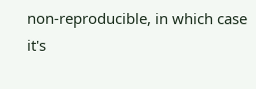non-reproducible, in which case it's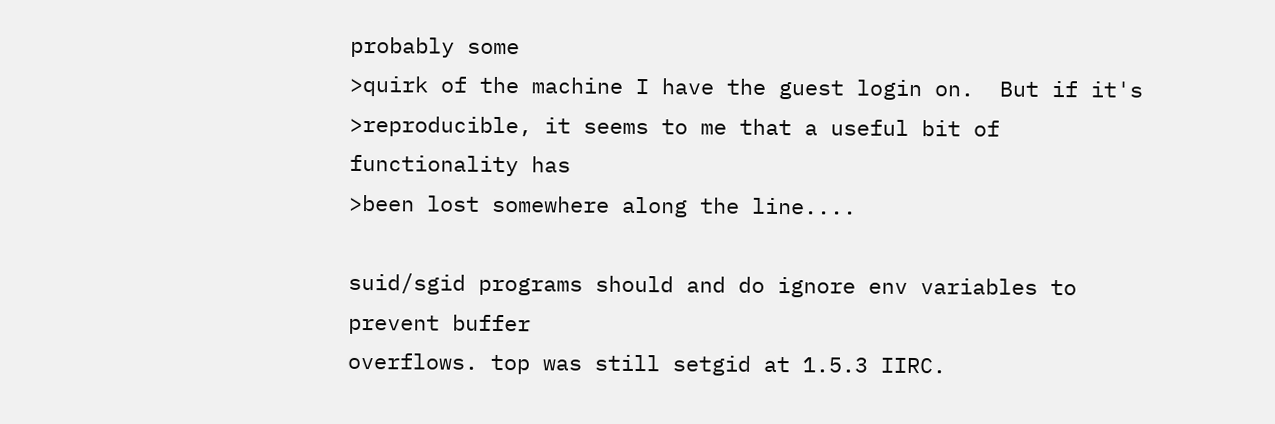probably some
>quirk of the machine I have the guest login on.  But if it's
>reproducible, it seems to me that a useful bit of functionality has
>been lost somewhere along the line....

suid/sgid programs should and do ignore env variables to prevent buffer
overflows. top was still setgid at 1.5.3 IIRC.